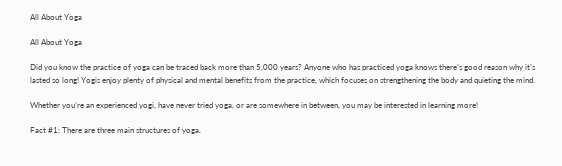All About Yoga

All About Yoga

Did you know the practice of yoga can be traced back more than 5,000 years? Anyone who has practiced yoga knows there’s good reason why it’s lasted so long! Yogis enjoy plenty of physical and mental benefits from the practice, which focuses on strengthening the body and quieting the mind.

Whether you’re an experienced yogi, have never tried yoga, or are somewhere in between, you may be interested in learning more!

Fact #1: There are three main structures of yoga.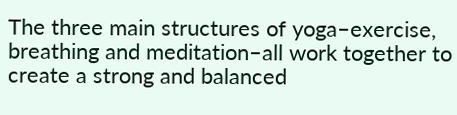The three main structures of yoga–exercise, breathing and meditation–all work together to create a strong and balanced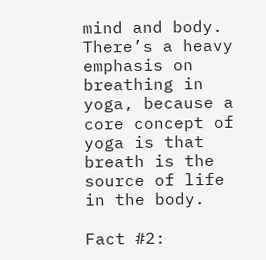mind and body. There’s a heavy emphasis on breathing in yoga, because a core concept of yoga is that breath is the source of life in the body.

Fact #2: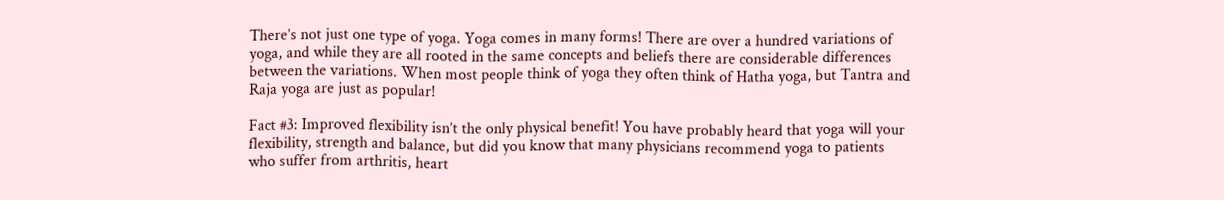There’s not just one type of yoga. Yoga comes in many forms! There are over a hundred variations of yoga, and while they are all rooted in the same concepts and beliefs there are considerable differences between the variations. When most people think of yoga they often think of Hatha yoga, but Tantra and Raja yoga are just as popular!

Fact #3: Improved flexibility isn’t the only physical benefit! You have probably heard that yoga will your flexibility, strength and balance, but did you know that many physicians recommend yoga to patients who suffer from arthritis, heart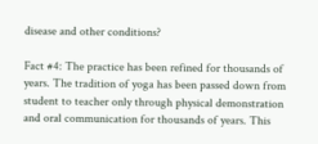disease and other conditions?

Fact #4: The practice has been refined for thousands of years. The tradition of yoga has been passed down from student to teacher only through physical demonstration and oral communication for thousands of years. This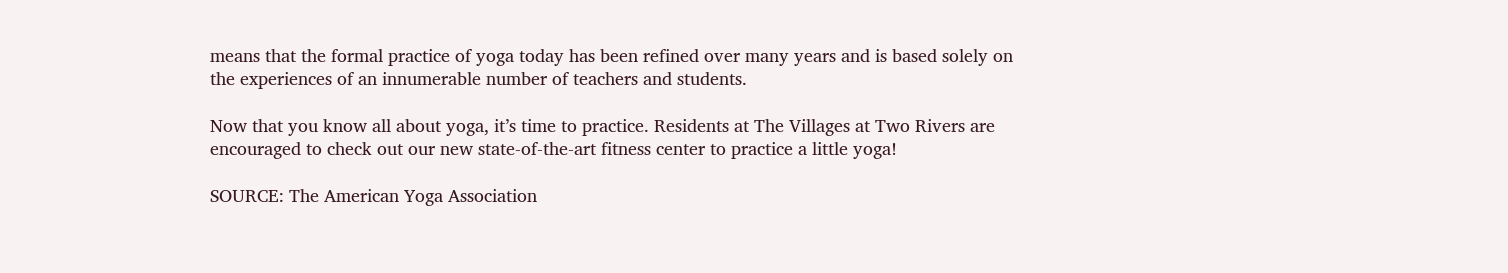means that the formal practice of yoga today has been refined over many years and is based solely on the experiences of an innumerable number of teachers and students.

Now that you know all about yoga, it’s time to practice. Residents at The Villages at Two Rivers are encouraged to check out our new state-of-the-art fitness center to practice a little yoga!

SOURCE: The American Yoga Association